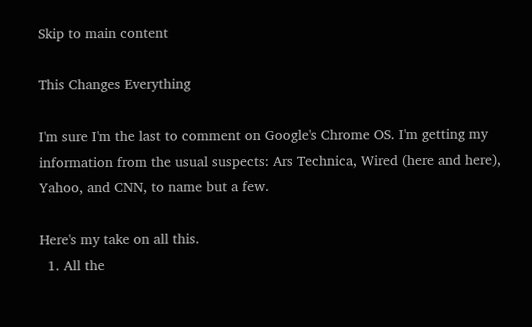Skip to main content

This Changes Everything

I'm sure I'm the last to comment on Google's Chrome OS. I'm getting my information from the usual suspects: Ars Technica, Wired (here and here), Yahoo, and CNN, to name but a few.

Here's my take on all this.
  1. All the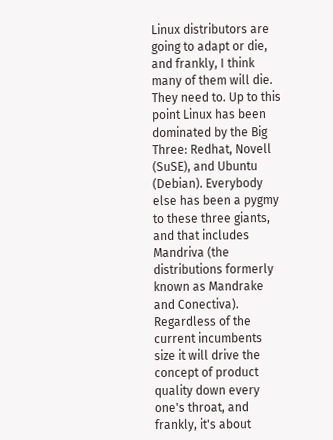Linux distributors are going to adapt or die, and frankly, I think many of them will die. They need to. Up to this point Linux has been dominated by the Big Three: Redhat, Novell (SuSE), and Ubuntu (Debian). Everybody else has been a pygmy to these three giants, and that includes Mandriva (the distributions formerly known as Mandrake and Conectiva). Regardless of the current incumbents size it will drive the concept of product quality down every one's throat, and frankly, it's about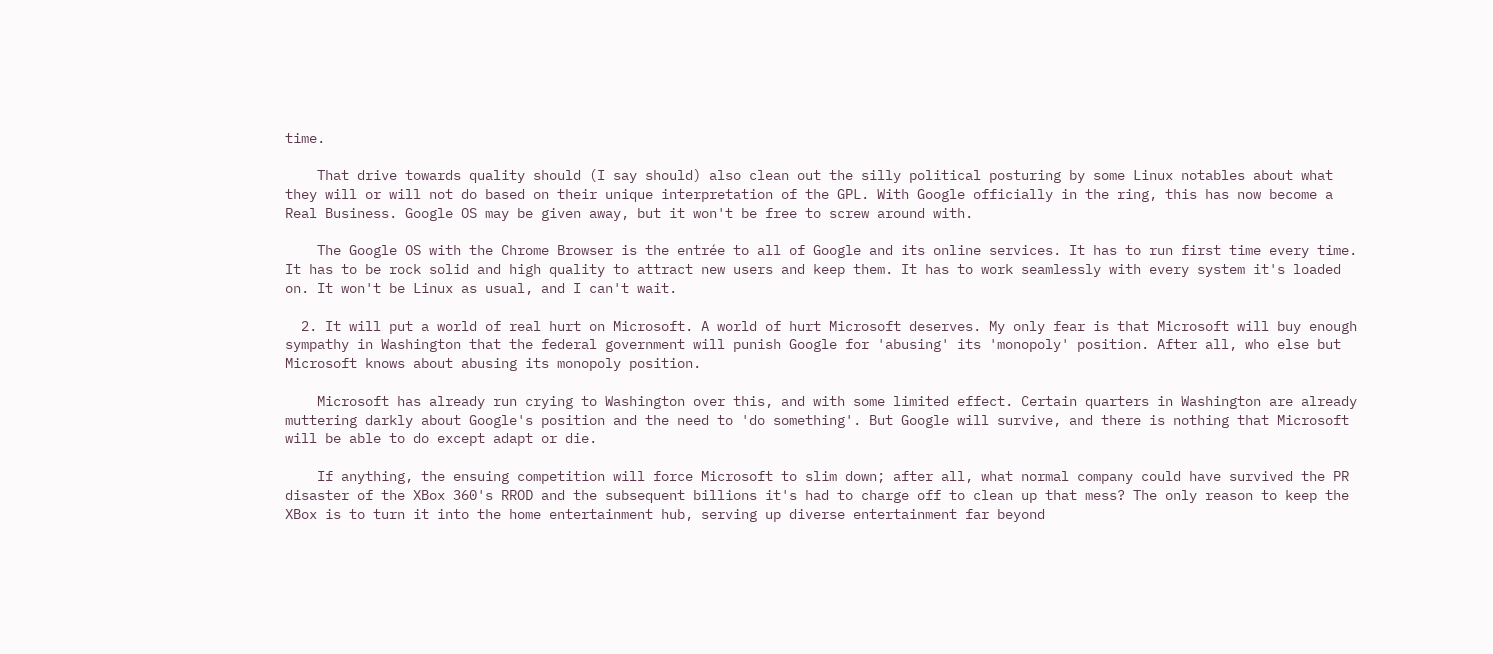time.

    That drive towards quality should (I say should) also clean out the silly political posturing by some Linux notables about what they will or will not do based on their unique interpretation of the GPL. With Google officially in the ring, this has now become a Real Business. Google OS may be given away, but it won't be free to screw around with.

    The Google OS with the Chrome Browser is the entrée to all of Google and its online services. It has to run first time every time. It has to be rock solid and high quality to attract new users and keep them. It has to work seamlessly with every system it's loaded on. It won't be Linux as usual, and I can't wait.

  2. It will put a world of real hurt on Microsoft. A world of hurt Microsoft deserves. My only fear is that Microsoft will buy enough sympathy in Washington that the federal government will punish Google for 'abusing' its 'monopoly' position. After all, who else but Microsoft knows about abusing its monopoly position.

    Microsoft has already run crying to Washington over this, and with some limited effect. Certain quarters in Washington are already muttering darkly about Google's position and the need to 'do something'. But Google will survive, and there is nothing that Microsoft will be able to do except adapt or die.

    If anything, the ensuing competition will force Microsoft to slim down; after all, what normal company could have survived the PR disaster of the XBox 360's RROD and the subsequent billions it's had to charge off to clean up that mess? The only reason to keep the XBox is to turn it into the home entertainment hub, serving up diverse entertainment far beyond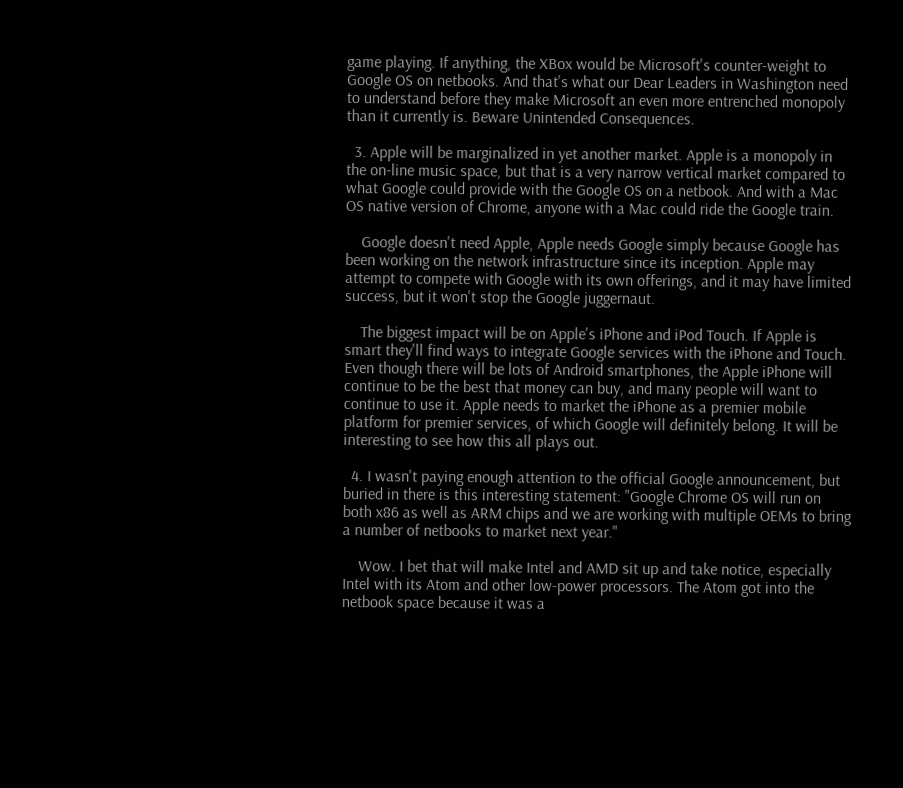game playing. If anything, the XBox would be Microsoft's counter-weight to Google OS on netbooks. And that's what our Dear Leaders in Washington need to understand before they make Microsoft an even more entrenched monopoly than it currently is. Beware Unintended Consequences.

  3. Apple will be marginalized in yet another market. Apple is a monopoly in the on-line music space, but that is a very narrow vertical market compared to what Google could provide with the Google OS on a netbook. And with a Mac OS native version of Chrome, anyone with a Mac could ride the Google train.

    Google doesn't need Apple, Apple needs Google simply because Google has been working on the network infrastructure since its inception. Apple may attempt to compete with Google with its own offerings, and it may have limited success, but it won't stop the Google juggernaut.

    The biggest impact will be on Apple's iPhone and iPod Touch. If Apple is smart they'll find ways to integrate Google services with the iPhone and Touch. Even though there will be lots of Android smartphones, the Apple iPhone will continue to be the best that money can buy, and many people will want to continue to use it. Apple needs to market the iPhone as a premier mobile platform for premier services, of which Google will definitely belong. It will be interesting to see how this all plays out.

  4. I wasn't paying enough attention to the official Google announcement, but buried in there is this interesting statement: "Google Chrome OS will run on both x86 as well as ARM chips and we are working with multiple OEMs to bring a number of netbooks to market next year."

    Wow. I bet that will make Intel and AMD sit up and take notice, especially Intel with its Atom and other low-power processors. The Atom got into the netbook space because it was a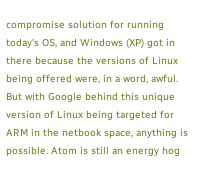compromise solution for running today's OS, and Windows (XP) got in there because the versions of Linux being offered were, in a word, awful. But with Google behind this unique version of Linux being targeted for ARM in the netbook space, anything is possible. Atom is still an energy hog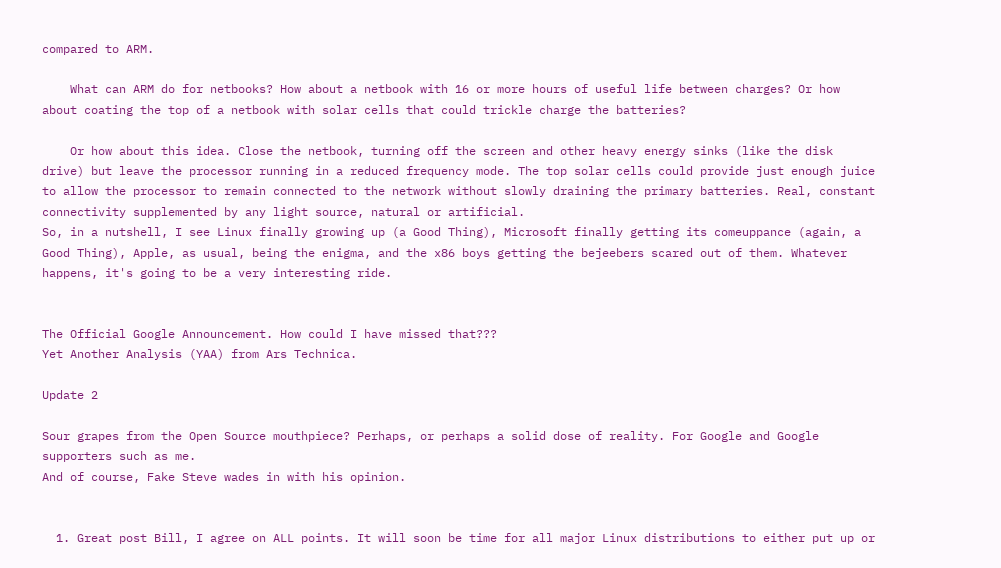compared to ARM.

    What can ARM do for netbooks? How about a netbook with 16 or more hours of useful life between charges? Or how about coating the top of a netbook with solar cells that could trickle charge the batteries?

    Or how about this idea. Close the netbook, turning off the screen and other heavy energy sinks (like the disk drive) but leave the processor running in a reduced frequency mode. The top solar cells could provide just enough juice to allow the processor to remain connected to the network without slowly draining the primary batteries. Real, constant connectivity supplemented by any light source, natural or artificial.
So, in a nutshell, I see Linux finally growing up (a Good Thing), Microsoft finally getting its comeuppance (again, a Good Thing), Apple, as usual, being the enigma, and the x86 boys getting the bejeebers scared out of them. Whatever happens, it's going to be a very interesting ride.


The Official Google Announcement. How could I have missed that???
Yet Another Analysis (YAA) from Ars Technica.

Update 2

Sour grapes from the Open Source mouthpiece? Perhaps, or perhaps a solid dose of reality. For Google and Google supporters such as me.
And of course, Fake Steve wades in with his opinion.


  1. Great post Bill, I agree on ALL points. It will soon be time for all major Linux distributions to either put up or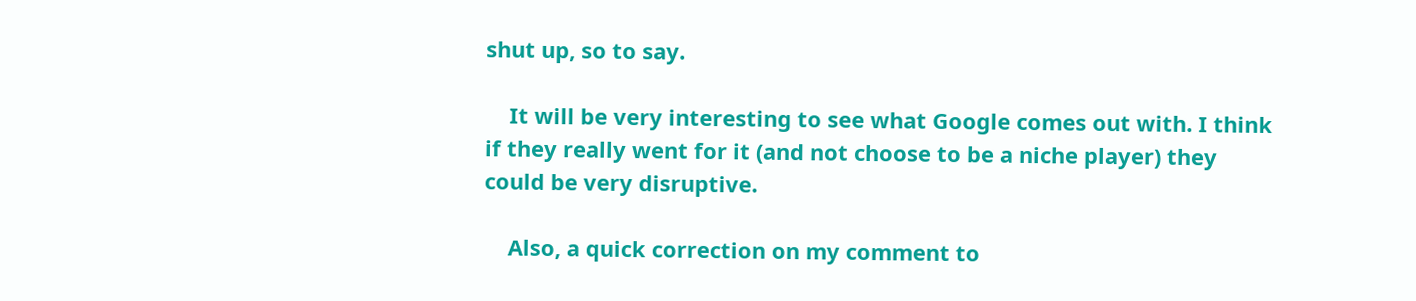shut up, so to say.

    It will be very interesting to see what Google comes out with. I think if they really went for it (and not choose to be a niche player) they could be very disruptive.

    Also, a quick correction on my comment to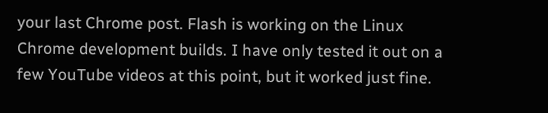your last Chrome post. Flash is working on the Linux Chrome development builds. I have only tested it out on a few YouTube videos at this point, but it worked just fine.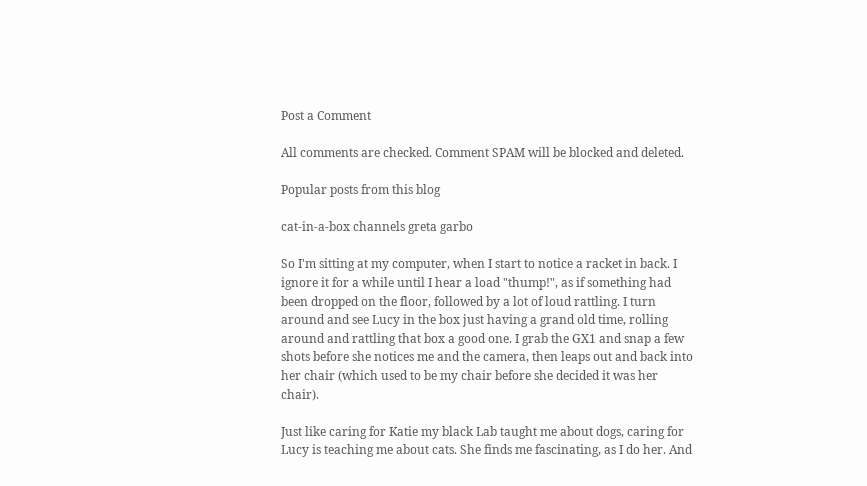Post a Comment

All comments are checked. Comment SPAM will be blocked and deleted.

Popular posts from this blog

cat-in-a-box channels greta garbo

So I'm sitting at my computer, when I start to notice a racket in back. I ignore it for a while until I hear a load "thump!", as if something had been dropped on the floor, followed by a lot of loud rattling. I turn around and see Lucy in the box just having a grand old time, rolling around and rattling that box a good one. I grab the GX1 and snap a few shots before she notices me and the camera, then leaps out and back into her chair (which used to be my chair before she decided it was her chair).

Just like caring for Katie my black Lab taught me about dogs, caring for Lucy is teaching me about cats. She finds me fascinating, as I do her. And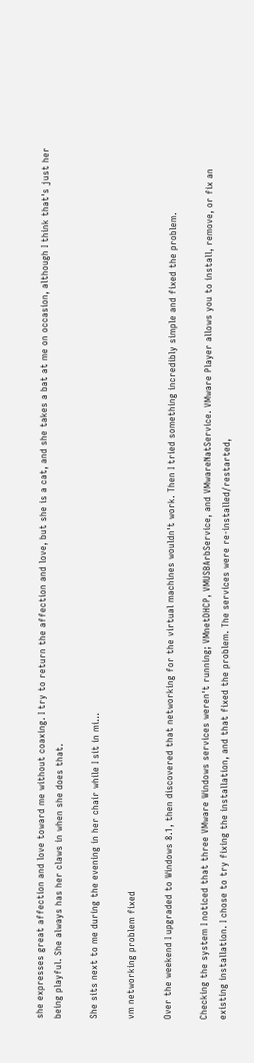she expresses great affection and love toward me without coaxing. I try to return the affection and love, but she is a cat, and she takes a bat at me on occasion, although I think that's just her being playful. She always has her claws in when she does that.

She sits next to me during the evening in her chair while I sit in mi…

vm networking problem fixed

Over the weekend I upgraded to Windows 8.1, then discovered that networking for the virtual machines wouldn't work. Then I tried something incredibly simple and fixed the problem.

Checking the system I noticed that three VMware Windows services weren't running; VMnetDHCP, VMUSBArbService, and VMwareNatService. VMware Player allows you to install, remove, or fix an existing installation. I chose to try fixing the installation, and that fixed the problem. The services were re-installed/restarted,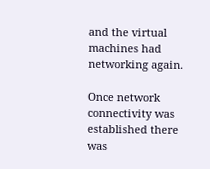and the virtual machines had networking again.

Once network connectivity was established there was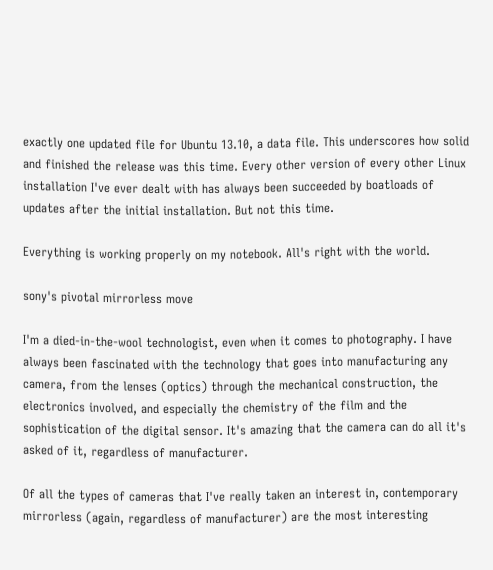exactly one updated file for Ubuntu 13.10, a data file. This underscores how solid and finished the release was this time. Every other version of every other Linux installation I've ever dealt with has always been succeeded by boatloads of updates after the initial installation. But not this time.

Everything is working properly on my notebook. All's right with the world.

sony's pivotal mirrorless move

I'm a died-in-the-wool technologist, even when it comes to photography. I have always been fascinated with the technology that goes into manufacturing any camera, from the lenses (optics) through the mechanical construction, the electronics involved, and especially the chemistry of the film and the sophistication of the digital sensor. It's amazing that the camera can do all it's asked of it, regardless of manufacturer.

Of all the types of cameras that I've really taken an interest in, contemporary mirrorless (again, regardless of manufacturer) are the most interesting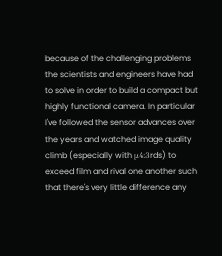because of the challenging problems the scientists and engineers have had to solve in order to build a compact but highly functional camera. In particular I've followed the sensor advances over the years and watched image quality climb (especially with μ4:3rds) to exceed film and rival one another such that there's very little difference any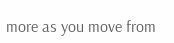more as you move from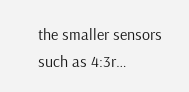the smaller sensors such as 4:3r…